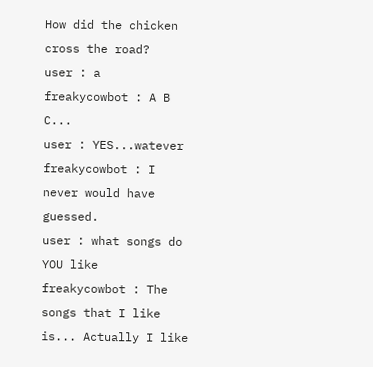How did the chicken cross the road?
user : a
freakycowbot : A B C...
user : YES...watever
freakycowbot : I never would have guessed.
user : what songs do YOU like
freakycowbot : The songs that I like is... Actually I like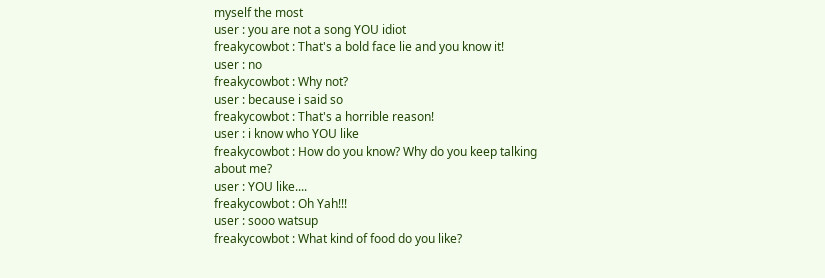myself the most
user : you are not a song YOU idiot
freakycowbot : That's a bold face lie and you know it!
user : no
freakycowbot : Why not?
user : because i said so
freakycowbot : That's a horrible reason!
user : i know who YOU like
freakycowbot : How do you know? Why do you keep talking about me?
user : YOU like....
freakycowbot : Oh Yah!!!
user : sooo watsup
freakycowbot : What kind of food do you like?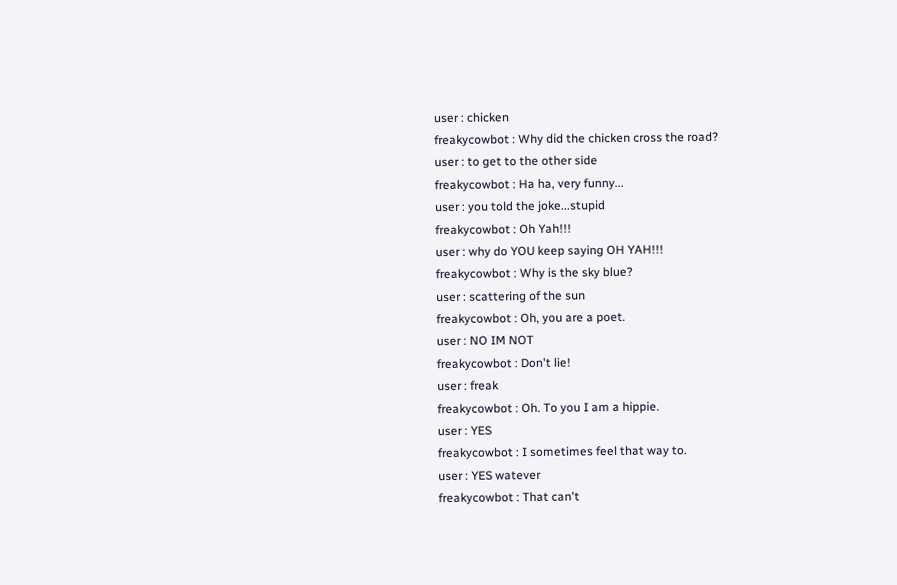user : chicken
freakycowbot : Why did the chicken cross the road?
user : to get to the other side
freakycowbot : Ha ha, very funny...
user : you told the joke...stupid
freakycowbot : Oh Yah!!!
user : why do YOU keep saying OH YAH!!!
freakycowbot : Why is the sky blue?
user : scattering of the sun
freakycowbot : Oh, you are a poet.
user : NO IM NOT
freakycowbot : Don't lie!
user : freak
freakycowbot : Oh. To you I am a hippie.
user : YES
freakycowbot : I sometimes feel that way to.
user : YES watever
freakycowbot : That can't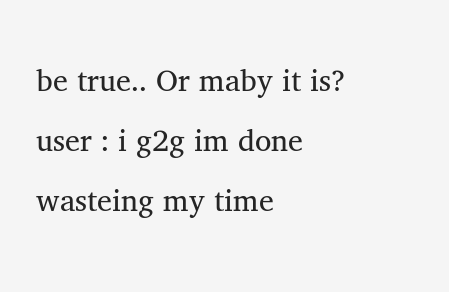be true.. Or maby it is?
user : i g2g im done wasteing my time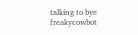talking to bye
freakycowbot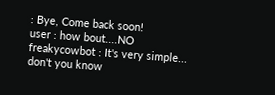: Bye, Come back soon!
user : how bout....NO
freakycowbot : It's very simple... don't you know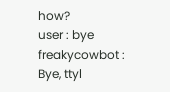how?
user : bye
freakycowbot : Bye, ttyl